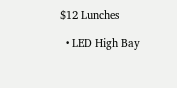$12 Lunches

  • LED High Bay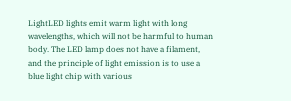LightLED lights emit warm light with long wavelengths, which will not be harmful to human body. The LED lamp does not have a filament, and the principle of light emission is to use a blue light chip with various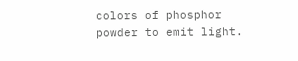colors of phosphor powder to emit light.